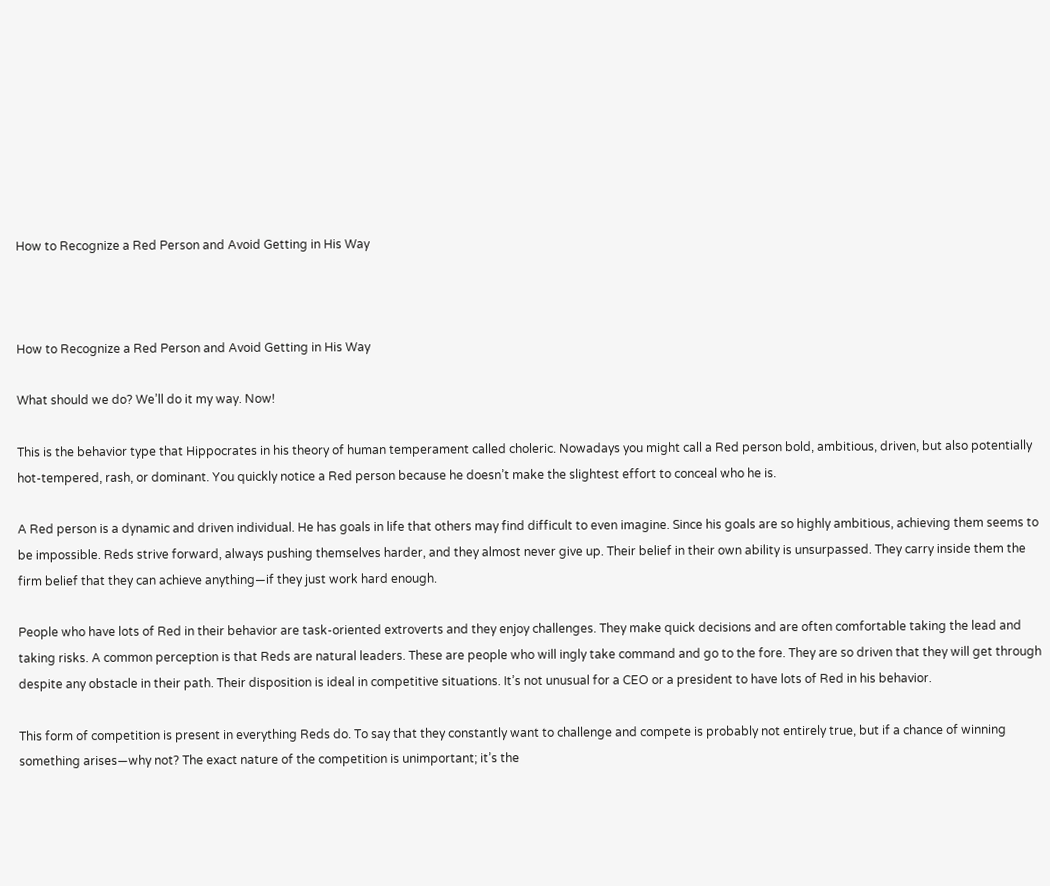How to Recognize a Red Person and Avoid Getting in His Way



How to Recognize a Red Person and Avoid Getting in His Way

What should we do? We’ll do it my way. Now!

This is the behavior type that Hippocrates in his theory of human temperament called choleric. Nowadays you might call a Red person bold, ambitious, driven, but also potentially hot-tempered, rash, or dominant. You quickly notice a Red person because he doesn’t make the slightest effort to conceal who he is.

A Red person is a dynamic and driven individual. He has goals in life that others may find difficult to even imagine. Since his goals are so highly ambitious, achieving them seems to be impossible. Reds strive forward, always pushing themselves harder, and they almost never give up. Their belief in their own ability is unsurpassed. They carry inside them the firm belief that they can achieve anything—if they just work hard enough.

People who have lots of Red in their behavior are task-oriented extroverts and they enjoy challenges. They make quick decisions and are often comfortable taking the lead and taking risks. A common perception is that Reds are natural leaders. These are people who will ingly take command and go to the fore. They are so driven that they will get through despite any obstacle in their path. Their disposition is ideal in competitive situations. It’s not unusual for a CEO or a president to have lots of Red in his behavior.

This form of competition is present in everything Reds do. To say that they constantly want to challenge and compete is probably not entirely true, but if a chance of winning something arises—why not? The exact nature of the competition is unimportant; it’s the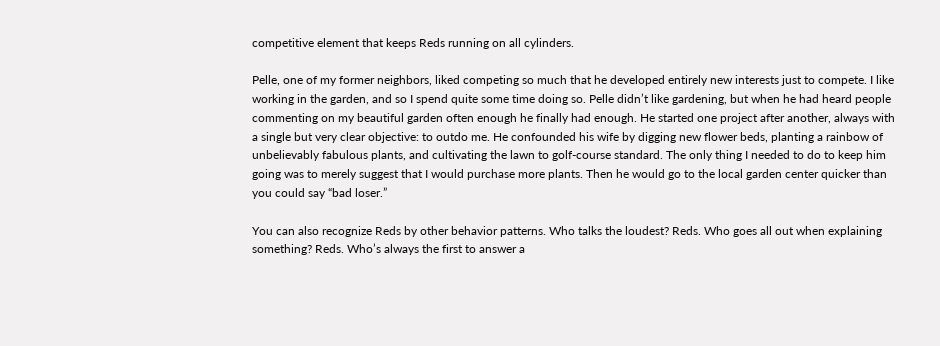competitive element that keeps Reds running on all cylinders.

Pelle, one of my former neighbors, liked competing so much that he developed entirely new interests just to compete. I like working in the garden, and so I spend quite some time doing so. Pelle didn’t like gardening, but when he had heard people commenting on my beautiful garden often enough he finally had enough. He started one project after another, always with a single but very clear objective: to outdo me. He confounded his wife by digging new flower beds, planting a rainbow of unbelievably fabulous plants, and cultivating the lawn to golf-course standard. The only thing I needed to do to keep him going was to merely suggest that I would purchase more plants. Then he would go to the local garden center quicker than you could say “bad loser.”

You can also recognize Reds by other behavior patterns. Who talks the loudest? Reds. Who goes all out when explaining something? Reds. Who’s always the first to answer a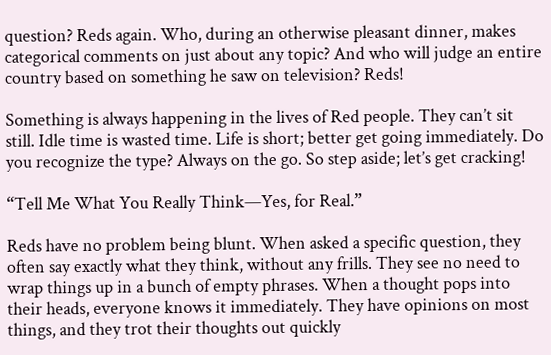question? Reds again. Who, during an otherwise pleasant dinner, makes categorical comments on just about any topic? And who will judge an entire country based on something he saw on television? Reds!

Something is always happening in the lives of Red people. They can’t sit still. Idle time is wasted time. Life is short; better get going immediately. Do you recognize the type? Always on the go. So step aside; let’s get cracking!

“Tell Me What You Really Think—Yes, for Real.”

Reds have no problem being blunt. When asked a specific question, they often say exactly what they think, without any frills. They see no need to wrap things up in a bunch of empty phrases. When a thought pops into their heads, everyone knows it immediately. They have opinions on most things, and they trot their thoughts out quickly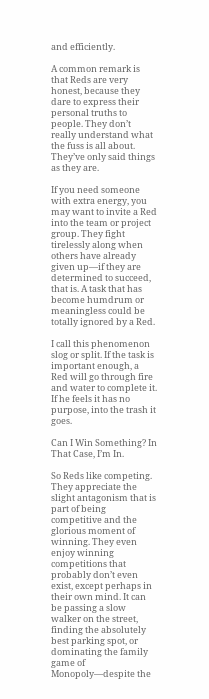and efficiently.

A common remark is that Reds are very honest, because they dare to express their personal truths to people. They don’t really understand what the fuss is all about. They’ve only said things as they are.

If you need someone with extra energy, you may want to invite a Red into the team or project group. They fight tirelessly along when others have already given up—if they are determined to succeed, that is. A task that has become humdrum or meaningless could be totally ignored by a Red.

I call this phenomenon slog or split. If the task is important enough, a Red will go through fire and water to complete it. If he feels it has no purpose, into the trash it goes.

Can I Win Something? In That Case, I’m In.

So Reds like competing. They appreciate the slight antagonism that is part of being competitive and the glorious moment of winning. They even enjoy winning competitions that probably don’t even exist, except perhaps in their own mind. It can be passing a slow walker on the street, finding the absolutely best parking spot, or dominating the family game of Monopoly—despite the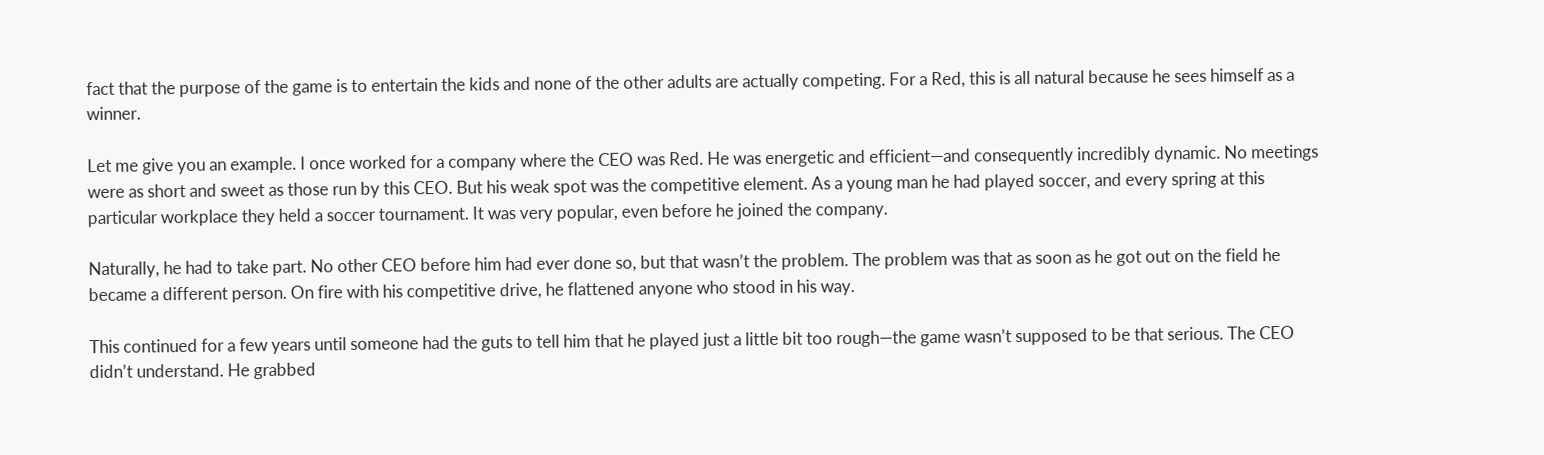fact that the purpose of the game is to entertain the kids and none of the other adults are actually competing. For a Red, this is all natural because he sees himself as a winner.

Let me give you an example. I once worked for a company where the CEO was Red. He was energetic and efficient—and consequently incredibly dynamic. No meetings were as short and sweet as those run by this CEO. But his weak spot was the competitive element. As a young man he had played soccer, and every spring at this particular workplace they held a soccer tournament. It was very popular, even before he joined the company.

Naturally, he had to take part. No other CEO before him had ever done so, but that wasn’t the problem. The problem was that as soon as he got out on the field he became a different person. On fire with his competitive drive, he flattened anyone who stood in his way.

This continued for a few years until someone had the guts to tell him that he played just a little bit too rough—the game wasn’t supposed to be that serious. The CEO didn’t understand. He grabbed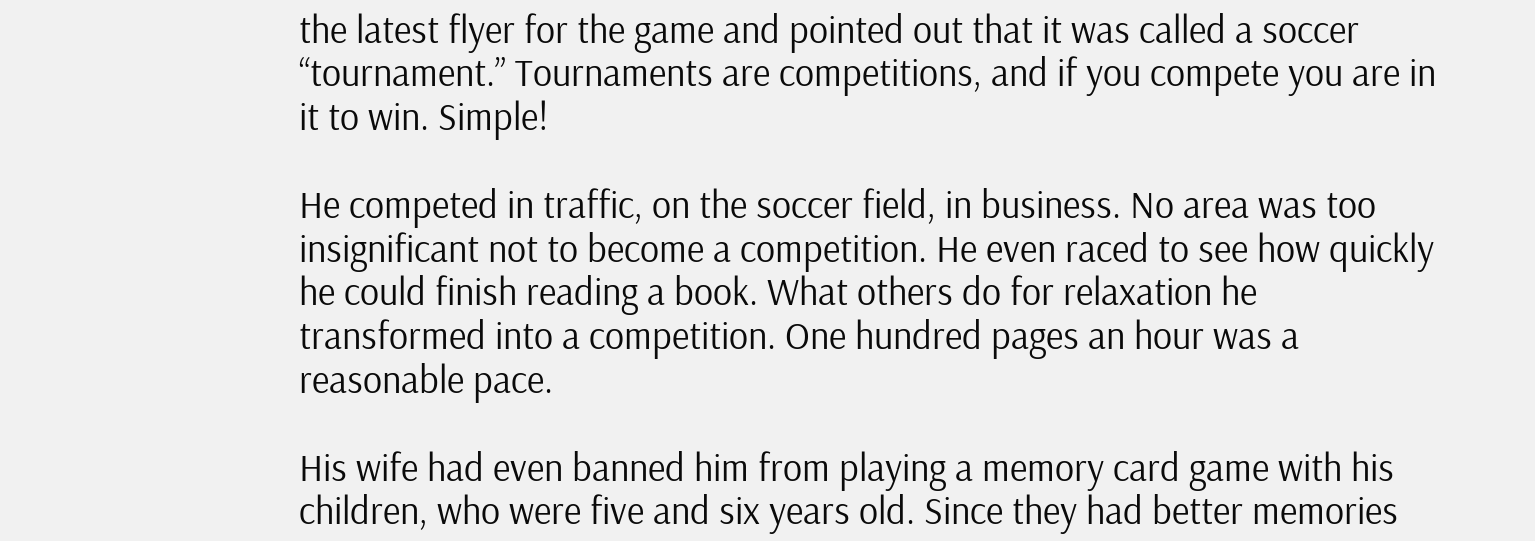the latest flyer for the game and pointed out that it was called a soccer “tournament.” Tournaments are competitions, and if you compete you are in it to win. Simple!

He competed in traffic, on the soccer field, in business. No area was too insignificant not to become a competition. He even raced to see how quickly he could finish reading a book. What others do for relaxation he transformed into a competition. One hundred pages an hour was a reasonable pace.

His wife had even banned him from playing a memory card game with his children, who were five and six years old. Since they had better memories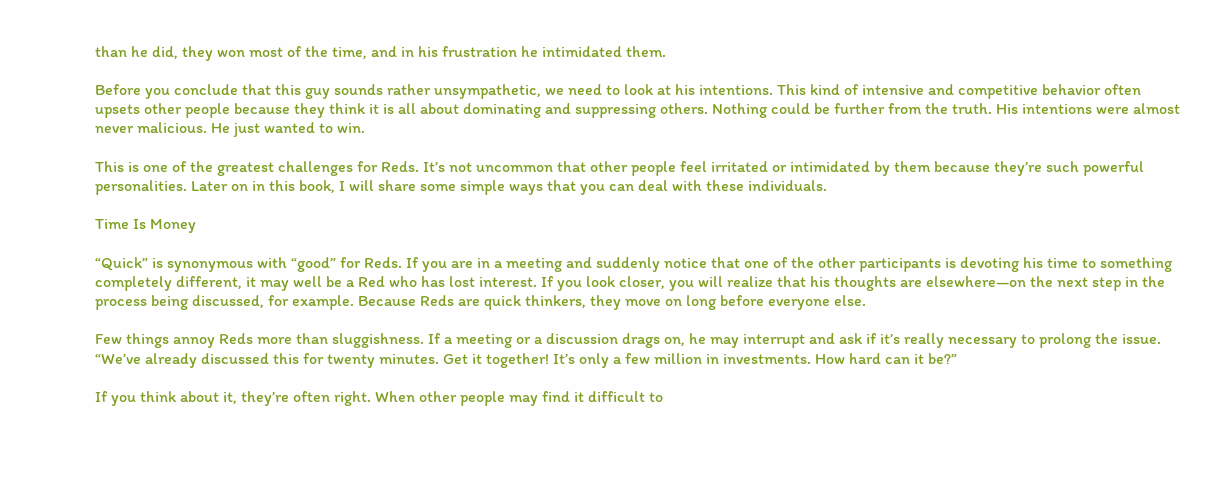than he did, they won most of the time, and in his frustration he intimidated them.

Before you conclude that this guy sounds rather unsympathetic, we need to look at his intentions. This kind of intensive and competitive behavior often upsets other people because they think it is all about dominating and suppressing others. Nothing could be further from the truth. His intentions were almost never malicious. He just wanted to win.

This is one of the greatest challenges for Reds. It’s not uncommon that other people feel irritated or intimidated by them because they’re such powerful personalities. Later on in this book, I will share some simple ways that you can deal with these individuals.

Time Is Money

“Quick” is synonymous with “good” for Reds. If you are in a meeting and suddenly notice that one of the other participants is devoting his time to something completely different, it may well be a Red who has lost interest. If you look closer, you will realize that his thoughts are elsewhere—on the next step in the process being discussed, for example. Because Reds are quick thinkers, they move on long before everyone else.

Few things annoy Reds more than sluggishness. If a meeting or a discussion drags on, he may interrupt and ask if it’s really necessary to prolong the issue. “We’ve already discussed this for twenty minutes. Get it together! It’s only a few million in investments. How hard can it be?”

If you think about it, they’re often right. When other people may find it difficult to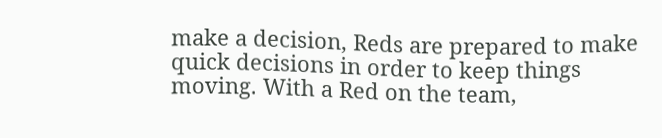make a decision, Reds are prepared to make quick decisions in order to keep things moving. With a Red on the team,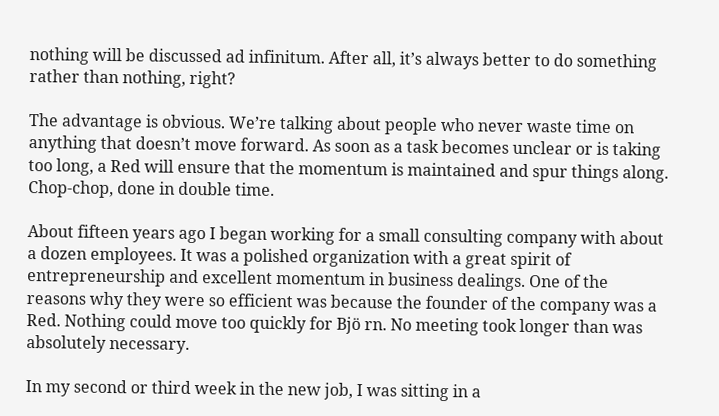nothing will be discussed ad infinitum. After all, it’s always better to do something rather than nothing, right?

The advantage is obvious. We’re talking about people who never waste time on anything that doesn’t move forward. As soon as a task becomes unclear or is taking too long, a Red will ensure that the momentum is maintained and spur things along. Chop-chop, done in double time.

About fifteen years ago I began working for a small consulting company with about a dozen employees. It was a polished organization with a great spirit of entrepreneurship and excellent momentum in business dealings. One of the reasons why they were so efficient was because the founder of the company was a Red. Nothing could move too quickly for Bjö rn. No meeting took longer than was absolutely necessary.

In my second or third week in the new job, I was sitting in a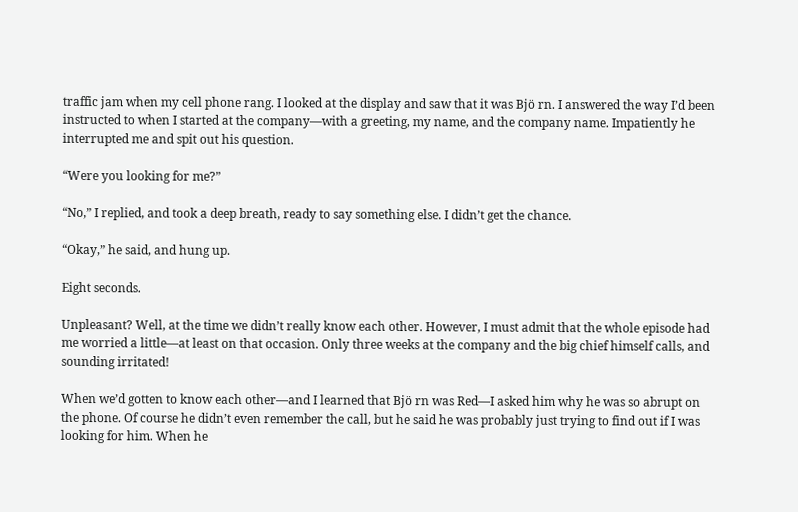traffic jam when my cell phone rang. I looked at the display and saw that it was Bjö rn. I answered the way I’d been instructed to when I started at the company—with a greeting, my name, and the company name. Impatiently he interrupted me and spit out his question.

“Were you looking for me?”

“No,” I replied, and took a deep breath, ready to say something else. I didn’t get the chance.

“Okay,” he said, and hung up.

Eight seconds.

Unpleasant? Well, at the time we didn’t really know each other. However, I must admit that the whole episode had me worried a little—at least on that occasion. Only three weeks at the company and the big chief himself calls, and sounding irritated!

When we’d gotten to know each other—and I learned that Bjö rn was Red—I asked him why he was so abrupt on the phone. Of course he didn’t even remember the call, but he said he was probably just trying to find out if I was looking for him. When he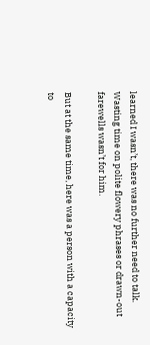learned I wasn’t, there was no further need to talk. Wasting time on polite flowery phrases or drawn-out farewells wasn’t for him.

But at the same time, here was a person with a capacity to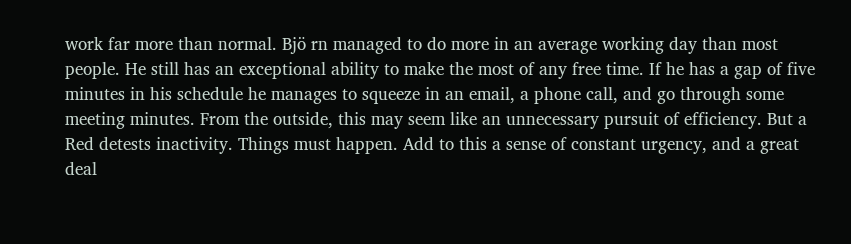work far more than normal. Bjö rn managed to do more in an average working day than most people. He still has an exceptional ability to make the most of any free time. If he has a gap of five minutes in his schedule he manages to squeeze in an email, a phone call, and go through some meeting minutes. From the outside, this may seem like an unnecessary pursuit of efficiency. But a Red detests inactivity. Things must happen. Add to this a sense of constant urgency, and a great deal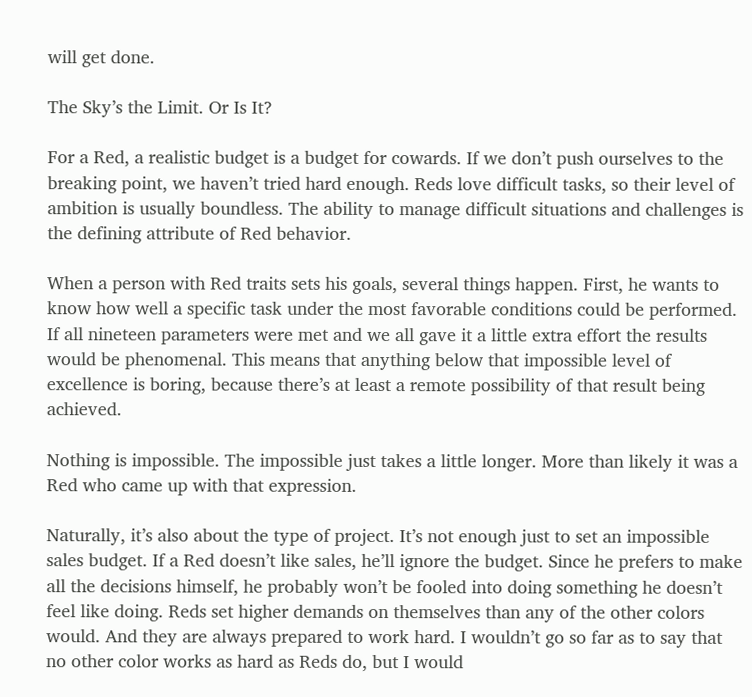will get done.

The Sky’s the Limit. Or Is It?

For a Red, a realistic budget is a budget for cowards. If we don’t push ourselves to the breaking point, we haven’t tried hard enough. Reds love difficult tasks, so their level of ambition is usually boundless. The ability to manage difficult situations and challenges is the defining attribute of Red behavior.

When a person with Red traits sets his goals, several things happen. First, he wants to know how well a specific task under the most favorable conditions could be performed. If all nineteen parameters were met and we all gave it a little extra effort the results would be phenomenal. This means that anything below that impossible level of excellence is boring, because there’s at least a remote possibility of that result being achieved.

Nothing is impossible. The impossible just takes a little longer. More than likely it was a Red who came up with that expression.

Naturally, it’s also about the type of project. It’s not enough just to set an impossible sales budget. If a Red doesn’t like sales, he’ll ignore the budget. Since he prefers to make all the decisions himself, he probably won’t be fooled into doing something he doesn’t feel like doing. Reds set higher demands on themselves than any of the other colors would. And they are always prepared to work hard. I wouldn’t go so far as to say that no other color works as hard as Reds do, but I would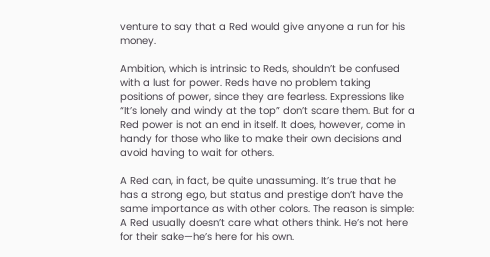venture to say that a Red would give anyone a run for his money.

Ambition, which is intrinsic to Reds, shouldn’t be confused with a lust for power. Reds have no problem taking positions of power, since they are fearless. Expressions like “It’s lonely and windy at the top” don’t scare them. But for a Red power is not an end in itself. It does, however, come in handy for those who like to make their own decisions and avoid having to wait for others.

A Red can, in fact, be quite unassuming. It’s true that he has a strong ego, but status and prestige don’t have the same importance as with other colors. The reason is simple: A Red usually doesn’t care what others think. He’s not here for their sake—he’s here for his own.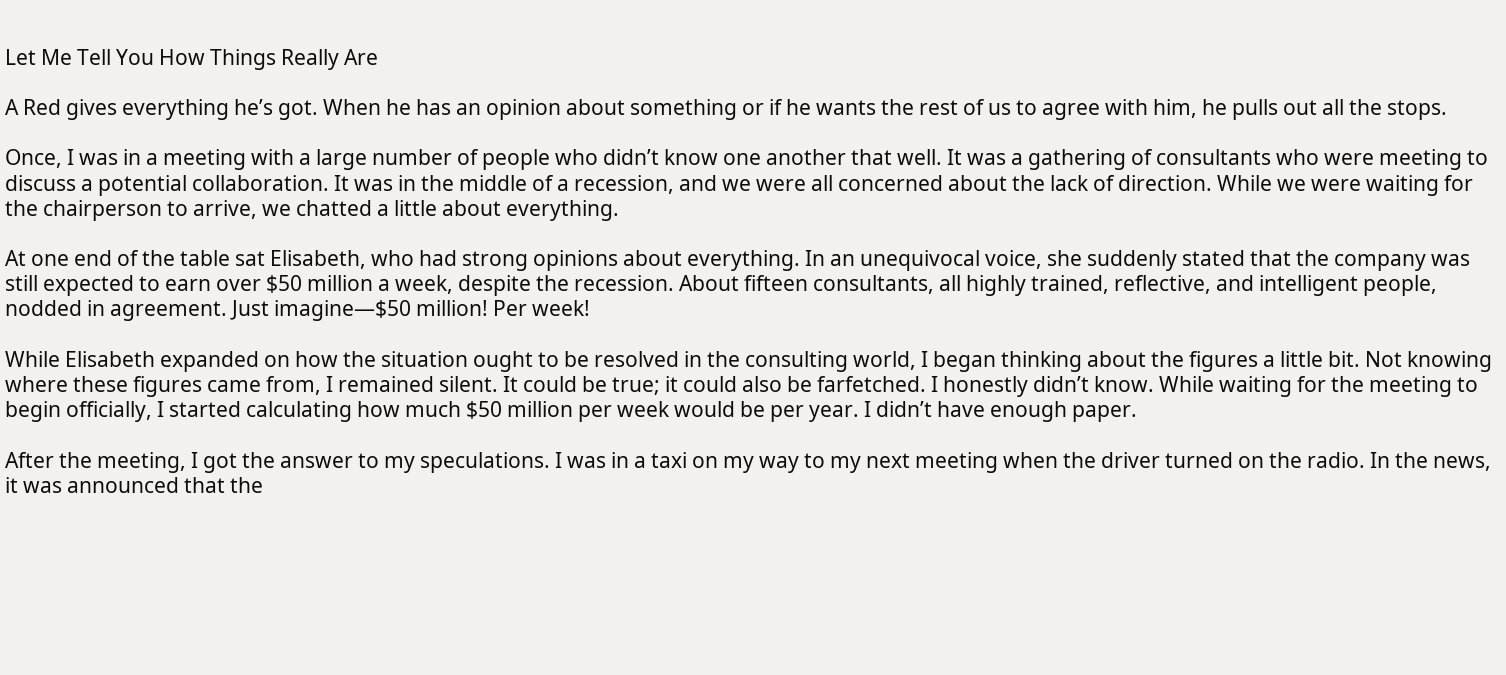Let Me Tell You How Things Really Are

A Red gives everything he’s got. When he has an opinion about something or if he wants the rest of us to agree with him, he pulls out all the stops.

Once, I was in a meeting with a large number of people who didn’t know one another that well. It was a gathering of consultants who were meeting to discuss a potential collaboration. It was in the middle of a recession, and we were all concerned about the lack of direction. While we were waiting for the chairperson to arrive, we chatted a little about everything.

At one end of the table sat Elisabeth, who had strong opinions about everything. In an unequivocal voice, she suddenly stated that the company was still expected to earn over $50 million a week, despite the recession. About fifteen consultants, all highly trained, reflective, and intelligent people, nodded in agreement. Just imagine—$50 million! Per week!

While Elisabeth expanded on how the situation ought to be resolved in the consulting world, I began thinking about the figures a little bit. Not knowing where these figures came from, I remained silent. It could be true; it could also be farfetched. I honestly didn’t know. While waiting for the meeting to begin officially, I started calculating how much $50 million per week would be per year. I didn’t have enough paper.

After the meeting, I got the answer to my speculations. I was in a taxi on my way to my next meeting when the driver turned on the radio. In the news, it was announced that the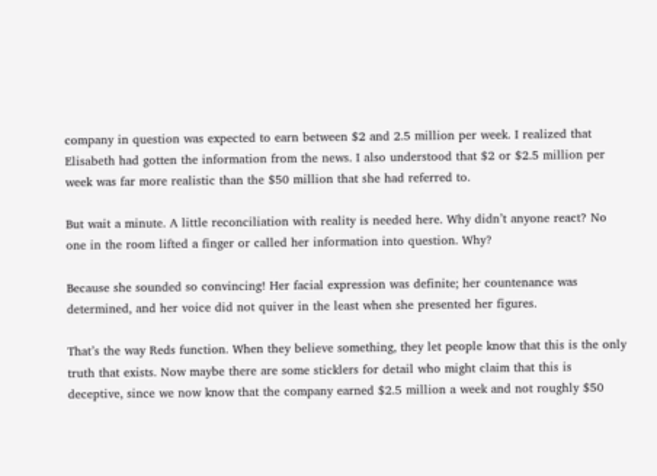company in question was expected to earn between $2 and 2.5 million per week. I realized that Elisabeth had gotten the information from the news. I also understood that $2 or $2.5 million per week was far more realistic than the $50 million that she had referred to.

But wait a minute. A little reconciliation with reality is needed here. Why didn’t anyone react? No one in the room lifted a finger or called her information into question. Why?

Because she sounded so convincing! Her facial expression was definite; her countenance was determined, and her voice did not quiver in the least when she presented her figures.

That’s the way Reds function. When they believe something, they let people know that this is the only truth that exists. Now maybe there are some sticklers for detail who might claim that this is deceptive, since we now know that the company earned $2.5 million a week and not roughly $50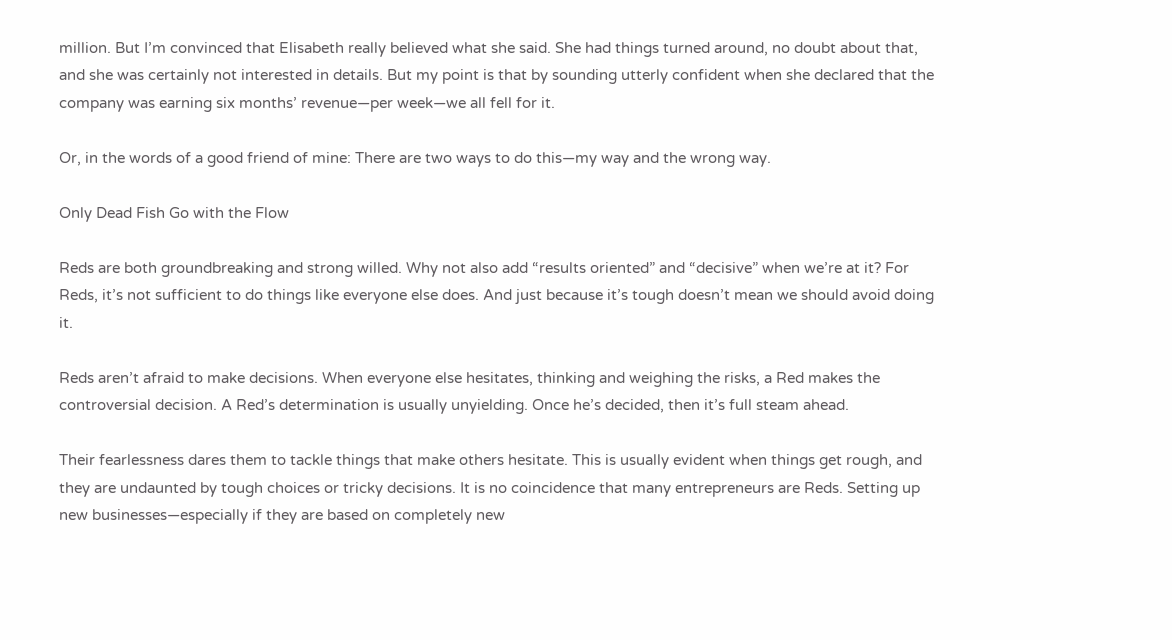million. But I’m convinced that Elisabeth really believed what she said. She had things turned around, no doubt about that, and she was certainly not interested in details. But my point is that by sounding utterly confident when she declared that the company was earning six months’ revenue—per week—we all fell for it.

Or, in the words of a good friend of mine: There are two ways to do this—my way and the wrong way.

Only Dead Fish Go with the Flow

Reds are both groundbreaking and strong willed. Why not also add “results oriented” and “decisive” when we’re at it? For Reds, it’s not sufficient to do things like everyone else does. And just because it’s tough doesn’t mean we should avoid doing it.

Reds aren’t afraid to make decisions. When everyone else hesitates, thinking and weighing the risks, a Red makes the controversial decision. A Red’s determination is usually unyielding. Once he’s decided, then it’s full steam ahead.

Their fearlessness dares them to tackle things that make others hesitate. This is usually evident when things get rough, and they are undaunted by tough choices or tricky decisions. It is no coincidence that many entrepreneurs are Reds. Setting up new businesses—especially if they are based on completely new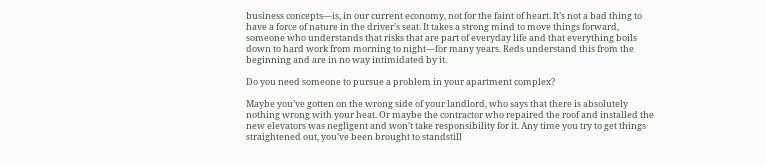business concepts—is, in our current economy, not for the faint of heart. It’s not a bad thing to have a force of nature in the driver’s seat. It takes a strong mind to move things forward, someone who understands that risks that are part of everyday life and that everything boils down to hard work from morning to night—for many years. Reds understand this from the beginning and are in no way intimidated by it.

Do you need someone to pursue a problem in your apartment complex?

Maybe you’ve gotten on the wrong side of your landlord, who says that there is absolutely nothing wrong with your heat. Or maybe the contractor who repaired the roof and installed the new elevators was negligent and won’t take responsibility for it. Any time you try to get things straightened out, you’ve been brought to standstill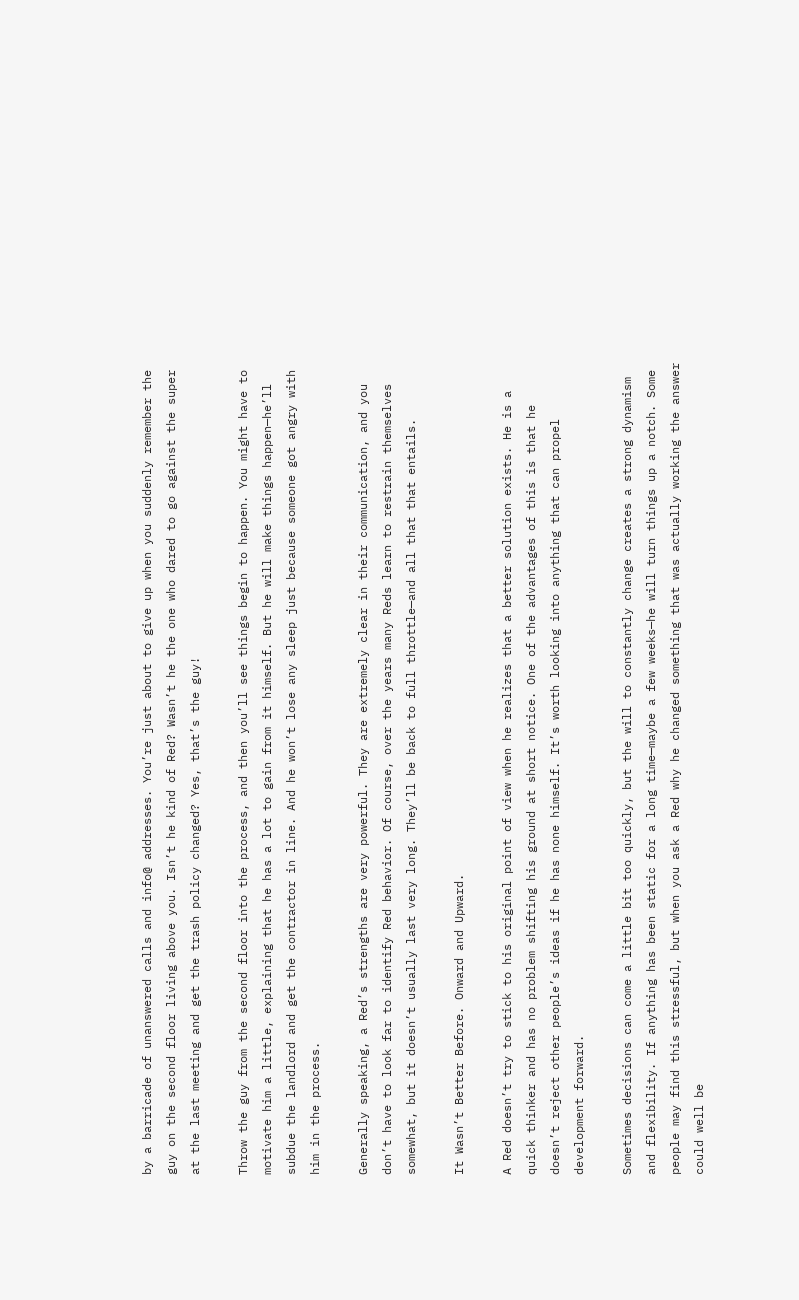by a barricade of unanswered calls and info@ addresses. You’re just about to give up when you suddenly remember the guy on the second floor living above you. Isn’t he kind of Red? Wasn’t he the one who dared to go against the super at the last meeting and get the trash policy changed? Yes, that’s the guy!

Throw the guy from the second floor into the process, and then you’ll see things begin to happen. You might have to motivate him a little, explaining that he has a lot to gain from it himself. But he will make things happen—he’ll subdue the landlord and get the contractor in line. And he won’t lose any sleep just because someone got angry with him in the process.

Generally speaking, a Red’s strengths are very powerful. They are extremely clear in their communication, and you don’t have to look far to identify Red behavior. Of course, over the years many Reds learn to restrain themselves somewhat, but it doesn’t usually last very long. They’ll be back to full throttle—and all that that entails.

It Wasn’t Better Before. Onward and Upward.

A Red doesn’t try to stick to his original point of view when he realizes that a better solution exists. He is a quick thinker and has no problem shifting his ground at short notice. One of the advantages of this is that he doesn’t reject other people’s ideas if he has none himself. It’s worth looking into anything that can propel development forward.

Sometimes decisions can come a little bit too quickly, but the will to constantly change creates a strong dynamism and flexibility. If anything has been static for a long time—maybe a few weeks—he will turn things up a notch. Some people may find this stressful, but when you ask a Red why he changed something that was actually working the answer could well be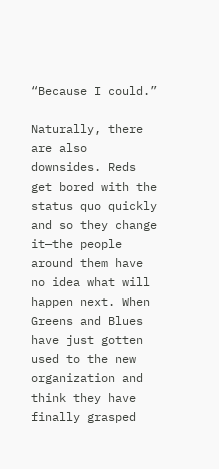“Because I could.”

Naturally, there are also downsides. Reds get bored with the status quo quickly and so they change it—the people around them have no idea what will happen next. When Greens and Blues have just gotten used to the new organization and think they have finally grasped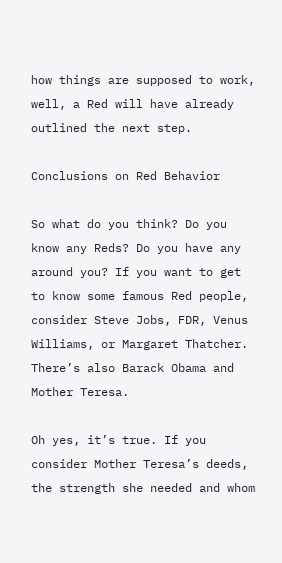how things are supposed to work, well, a Red will have already outlined the next step.

Conclusions on Red Behavior

So what do you think? Do you know any Reds? Do you have any around you? If you want to get to know some famous Red people, consider Steve Jobs, FDR, Venus Williams, or Margaret Thatcher. There’s also Barack Obama and Mother Teresa.

Oh yes, it’s true. If you consider Mother Teresa’s deeds, the strength she needed and whom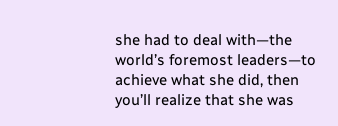she had to deal with—the world’s foremost leaders—to achieve what she did, then you’ll realize that she was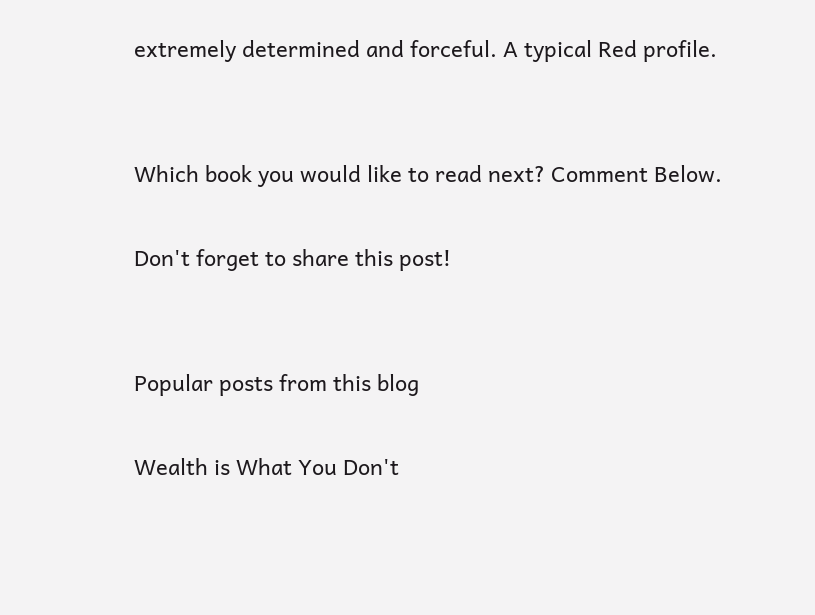extremely determined and forceful. A typical Red profile.


Which book you would like to read next? Comment Below.

Don't forget to share this post!


Popular posts from this blog

Wealth is What You Don't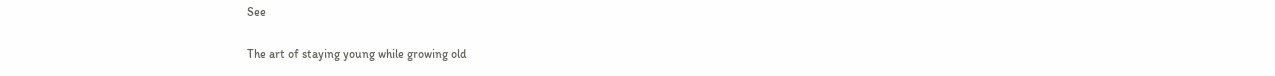See

The art of staying young while growing old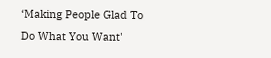‘Making People Glad To Do What You Want'